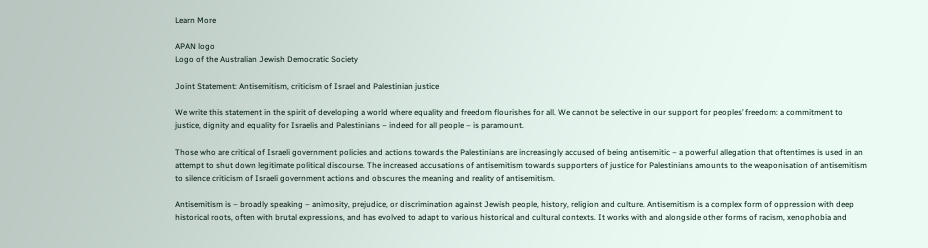Learn More

APAN logo
Logo of the Australian Jewish Democratic Society

Joint Statement: Antisemitism, criticism of Israel and Palestinian justice

We write this statement in the spirit of developing a world where equality and freedom flourishes for all. We cannot be selective in our support for peoples’ freedom: a commitment to justice, dignity and equality for Israelis and Palestinians – indeed for all people – is paramount.

Those who are critical of Israeli government policies and actions towards the Palestinians are increasingly accused of being antisemitic – a powerful allegation that oftentimes is used in an attempt to shut down legitimate political discourse. The increased accusations of antisemitism towards supporters of justice for Palestinians amounts to the weaponisation of antisemitism to silence criticism of Israeli government actions and obscures the meaning and reality of antisemitism.

Antisemitism is – broadly speaking – animosity, prejudice, or discrimination against Jewish people, history, religion and culture. Antisemitism is a complex form of oppression with deep historical roots, often with brutal expressions, and has evolved to adapt to various historical and cultural contexts. It works with and alongside other forms of racism, xenophobia and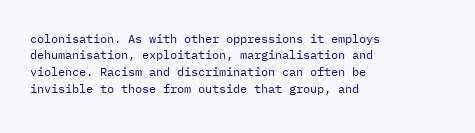colonisation. As with other oppressions it employs dehumanisation, exploitation, marginalisation and violence. Racism and discrimination can often be invisible to those from outside that group, and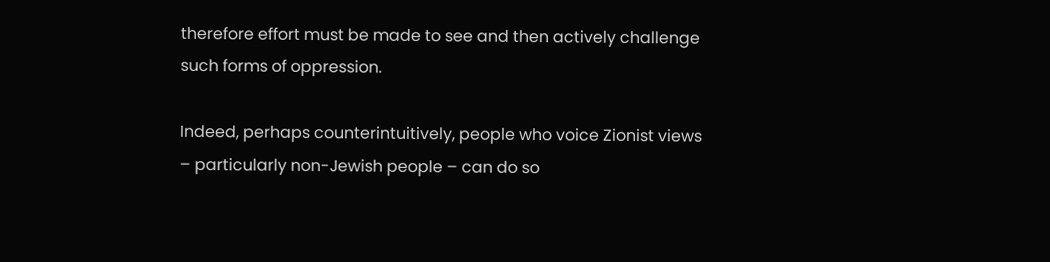therefore effort must be made to see and then actively challenge such forms of oppression.

Indeed, perhaps counterintuitively, people who voice Zionist views – particularly non-Jewish people – can do so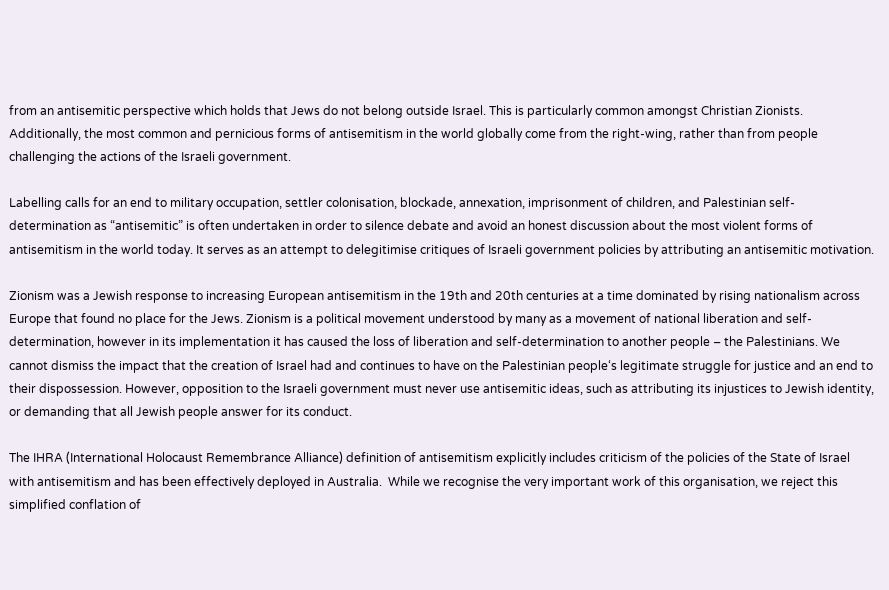from an antisemitic perspective which holds that Jews do not belong outside Israel. This is particularly common amongst Christian Zionists. Additionally, the most common and pernicious forms of antisemitism in the world globally come from the right-wing, rather than from people challenging the actions of the Israeli government.

Labelling calls for an end to military occupation, settler colonisation, blockade, annexation, imprisonment of children, and Palestinian self-determination as “antisemitic” is often undertaken in order to silence debate and avoid an honest discussion about the most violent forms of antisemitism in the world today. It serves as an attempt to delegitimise critiques of Israeli government policies by attributing an antisemitic motivation.

Zionism was a Jewish response to increasing European antisemitism in the 19th and 20th centuries at a time dominated by rising nationalism across Europe that found no place for the Jews. Zionism is a political movement understood by many as a movement of national liberation and self-determination, however in its implementation it has caused the loss of liberation and self-determination to another people – the Palestinians. We cannot dismiss the impact that the creation of Israel had and continues to have on the Palestinian people‘s legitimate struggle for justice and an end to their dispossession. However, opposition to the Israeli government must never use antisemitic ideas, such as attributing its injustices to Jewish identity, or demanding that all Jewish people answer for its conduct.

The IHRA (International Holocaust Remembrance Alliance) definition of antisemitism explicitly includes criticism of the policies of the State of Israel with antisemitism and has been effectively deployed in Australia.  While we recognise the very important work of this organisation, we reject this simplified conflation of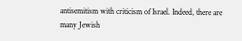antisemitism with criticism of Israel. Indeed, there are many Jewish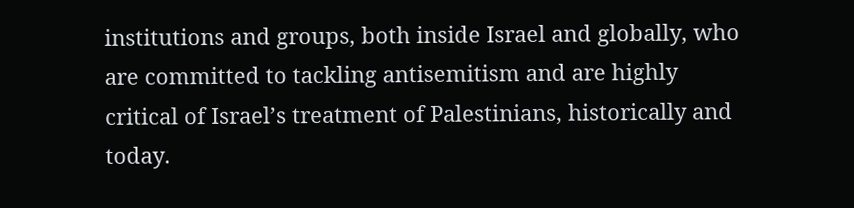institutions and groups, both inside Israel and globally, who are committed to tackling antisemitism and are highly critical of Israel’s treatment of Palestinians, historically and today.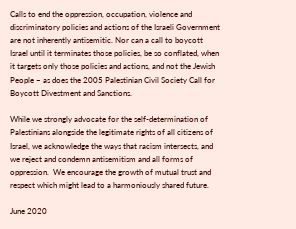Calls to end the oppression, occupation, violence and discriminatory policies and actions of the Israeli Government are not inherently antisemitic. Nor can a call to boycott Israel until it terminates those policies, be so conflated, when it targets only those policies and actions, and not the Jewish People – as does the 2005 Palestinian Civil Society Call for Boycott Divestment and Sanctions.

While we strongly advocate for the self-determination of Palestinians alongside the legitimate rights of all citizens of Israel, we acknowledge the ways that racism intersects, and we reject and condemn antisemitism and all forms of oppression.  We encourage the growth of mutual trust and respect which might lead to a harmoniously shared future.

June 2020